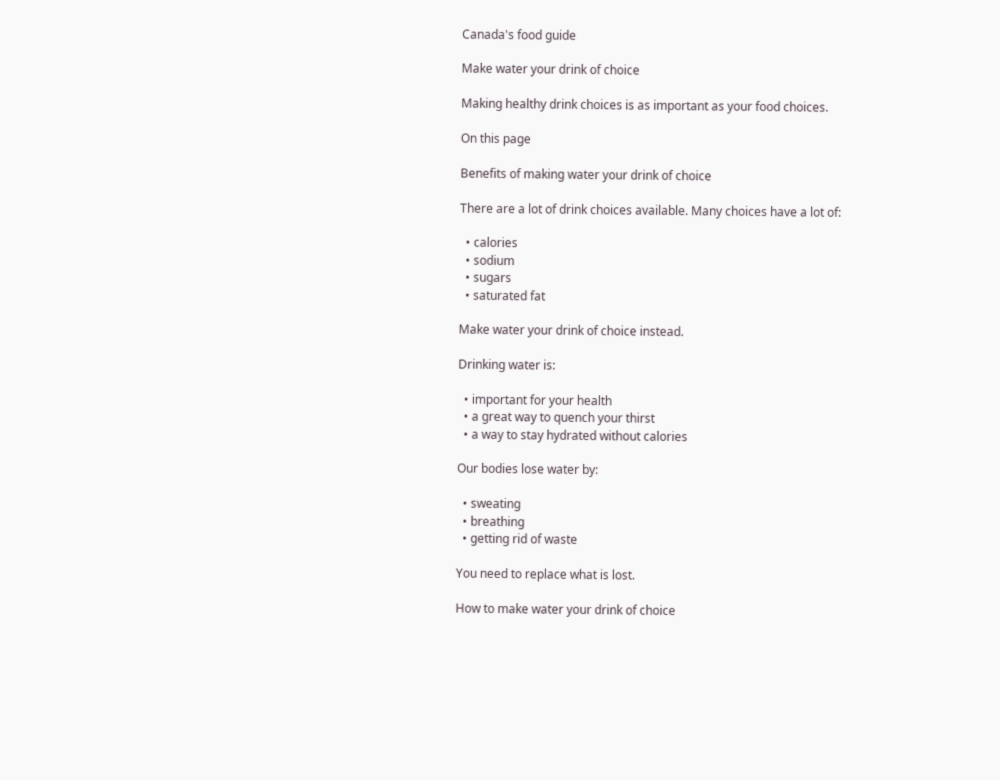Canada's food guide

Make water your drink of choice

Making healthy drink choices is as important as your food choices.

On this page

Benefits of making water your drink of choice

There are a lot of drink choices available. Many choices have a lot of:

  • calories
  • sodium
  • sugars
  • saturated fat

Make water your drink of choice instead.

Drinking water is:

  • important for your health
  • a great way to quench your thirst
  • a way to stay hydrated without calories

Our bodies lose water by:

  • sweating
  • breathing
  • getting rid of waste

You need to replace what is lost.

How to make water your drink of choice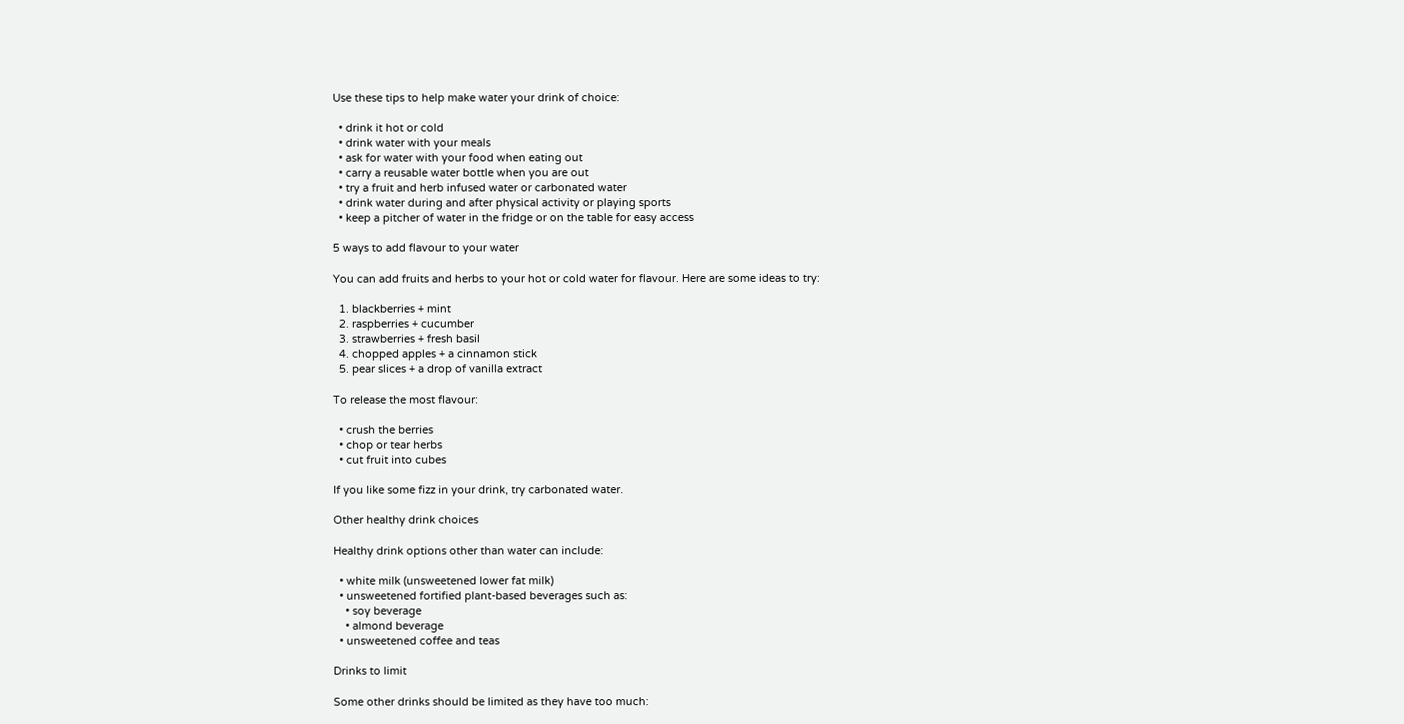Use these tips to help make water your drink of choice:

  • drink it hot or cold
  • drink water with your meals
  • ask for water with your food when eating out
  • carry a reusable water bottle when you are out
  • try a fruit and herb infused water or carbonated water
  • drink water during and after physical activity or playing sports
  • keep a pitcher of water in the fridge or on the table for easy access

5 ways to add flavour to your water

You can add fruits and herbs to your hot or cold water for flavour. Here are some ideas to try:

  1. blackberries + mint
  2. raspberries + cucumber
  3. strawberries + fresh basil
  4. chopped apples + a cinnamon stick
  5. pear slices + a drop of vanilla extract

To release the most flavour:

  • crush the berries
  • chop or tear herbs
  • cut fruit into cubes

If you like some fizz in your drink, try carbonated water.

Other healthy drink choices

Healthy drink options other than water can include:

  • white milk (unsweetened lower fat milk)
  • unsweetened fortified plant-based beverages such as:
    • soy beverage
    • almond beverage
  • unsweetened coffee and teas

Drinks to limit

Some other drinks should be limited as they have too much: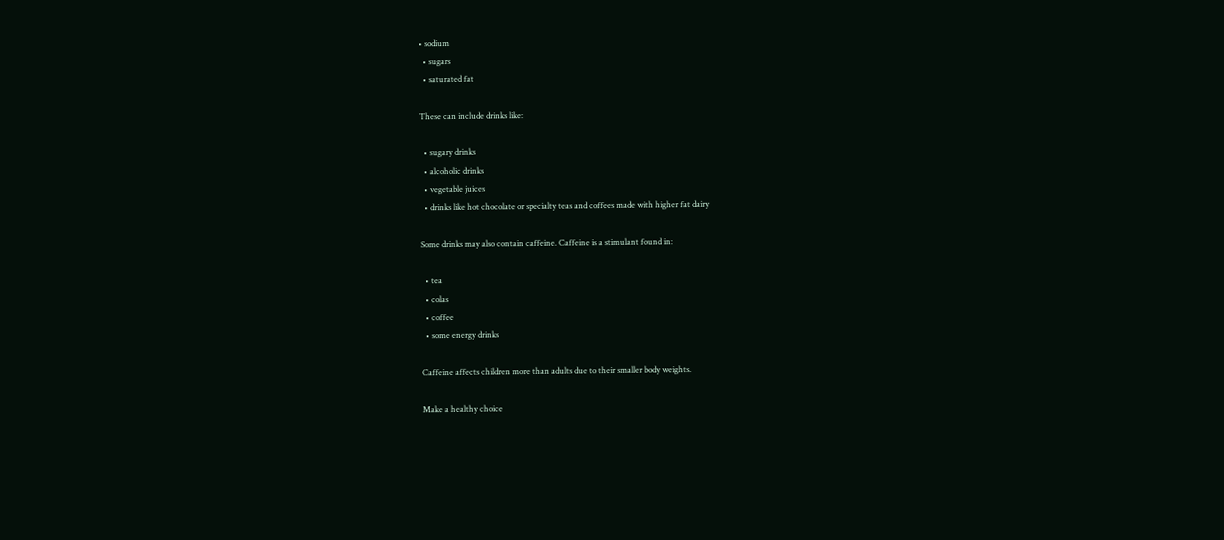• sodium
  • sugars
  • saturated fat

These can include drinks like:

  • sugary drinks
  • alcoholic drinks
  • vegetable juices
  • drinks like hot chocolate or specialty teas and coffees made with higher fat dairy

Some drinks may also contain caffeine. Caffeine is a stimulant found in:

  • tea
  • colas
  • coffee
  • some energy drinks

Caffeine affects children more than adults due to their smaller body weights.

Make a healthy choice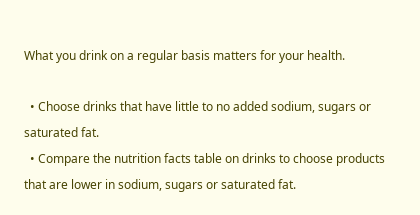What you drink on a regular basis matters for your health.

  • Choose drinks that have little to no added sodium, sugars or saturated fat.
  • Compare the nutrition facts table on drinks to choose products that are lower in sodium, sugars or saturated fat.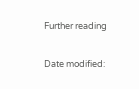Further reading

Date modified: